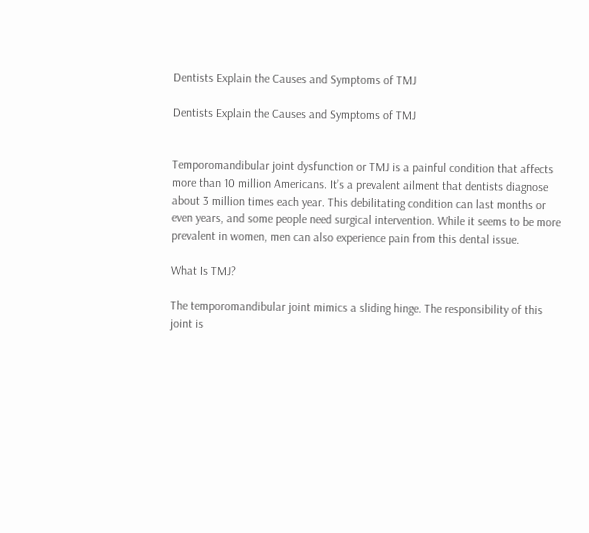Dentists Explain the Causes and Symptoms of TMJ

Dentists Explain the Causes and Symptoms of TMJ


Temporomandibular joint dysfunction or TMJ is a painful condition that affects more than 10 million Americans. It’s a prevalent ailment that dentists diagnose about 3 million times each year. This debilitating condition can last months or even years, and some people need surgical intervention. While it seems to be more prevalent in women, men can also experience pain from this dental issue.

What Is TMJ?

The temporomandibular joint mimics a sliding hinge. The responsibility of this joint is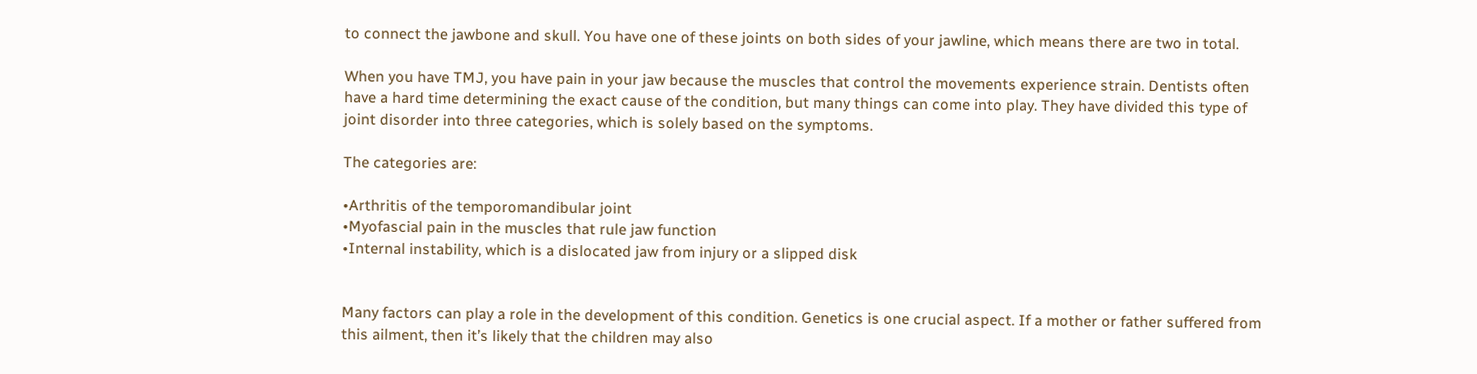to connect the jawbone and skull. You have one of these joints on both sides of your jawline, which means there are two in total.

When you have TMJ, you have pain in your jaw because the muscles that control the movements experience strain. Dentists often have a hard time determining the exact cause of the condition, but many things can come into play. They have divided this type of joint disorder into three categories, which is solely based on the symptoms.

The categories are:

•Arthritis of the temporomandibular joint
•Myofascial pain in the muscles that rule jaw function
•Internal instability, which is a dislocated jaw from injury or a slipped disk


Many factors can play a role in the development of this condition. Genetics is one crucial aspect. If a mother or father suffered from this ailment, then it’s likely that the children may also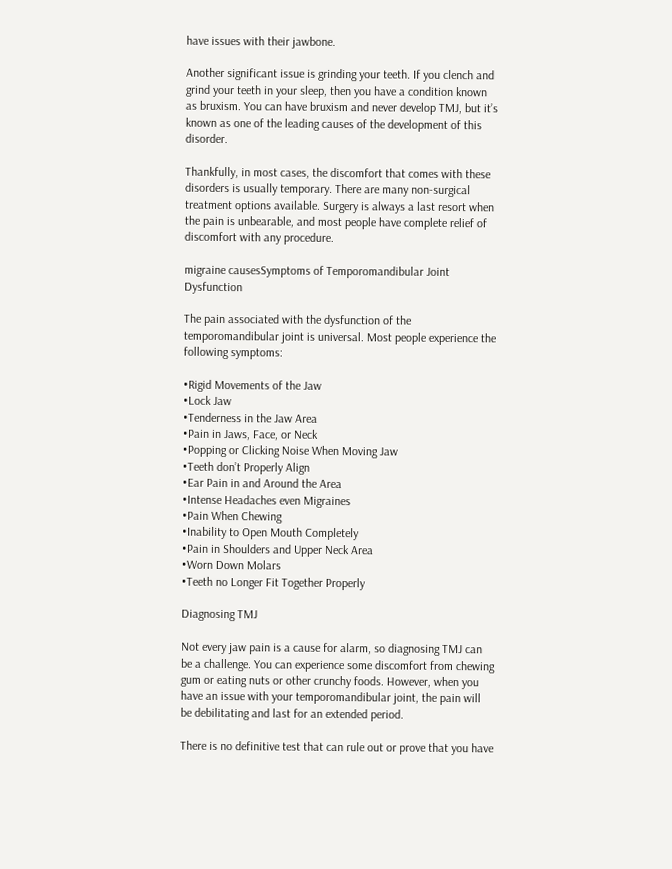have issues with their jawbone.

Another significant issue is grinding your teeth. If you clench and grind your teeth in your sleep, then you have a condition known as bruxism. You can have bruxism and never develop TMJ, but it’s known as one of the leading causes of the development of this disorder.

Thankfully, in most cases, the discomfort that comes with these disorders is usually temporary. There are many non-surgical treatment options available. Surgery is always a last resort when the pain is unbearable, and most people have complete relief of discomfort with any procedure.

migraine causesSymptoms of Temporomandibular Joint Dysfunction

The pain associated with the dysfunction of the temporomandibular joint is universal. Most people experience the following symptoms:

•Rigid Movements of the Jaw
•Lock Jaw
•Tenderness in the Jaw Area
•Pain in Jaws, Face, or Neck
•Popping or Clicking Noise When Moving Jaw
•Teeth don’t Properly Align
•Ear Pain in and Around the Area
•Intense Headaches even Migraines
•Pain When Chewing
•Inability to Open Mouth Completely
•Pain in Shoulders and Upper Neck Area
•Worn Down Molars
•Teeth no Longer Fit Together Properly

Diagnosing TMJ

Not every jaw pain is a cause for alarm, so diagnosing TMJ can be a challenge. You can experience some discomfort from chewing gum or eating nuts or other crunchy foods. However, when you have an issue with your temporomandibular joint, the pain will be debilitating and last for an extended period.

There is no definitive test that can rule out or prove that you have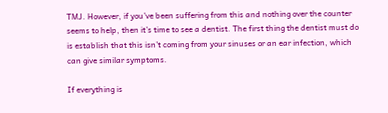TMJ. However, if you’ve been suffering from this and nothing over the counter seems to help, then it’s time to see a dentist. The first thing the dentist must do is establish that this isn’t coming from your sinuses or an ear infection, which can give similar symptoms.

If everything is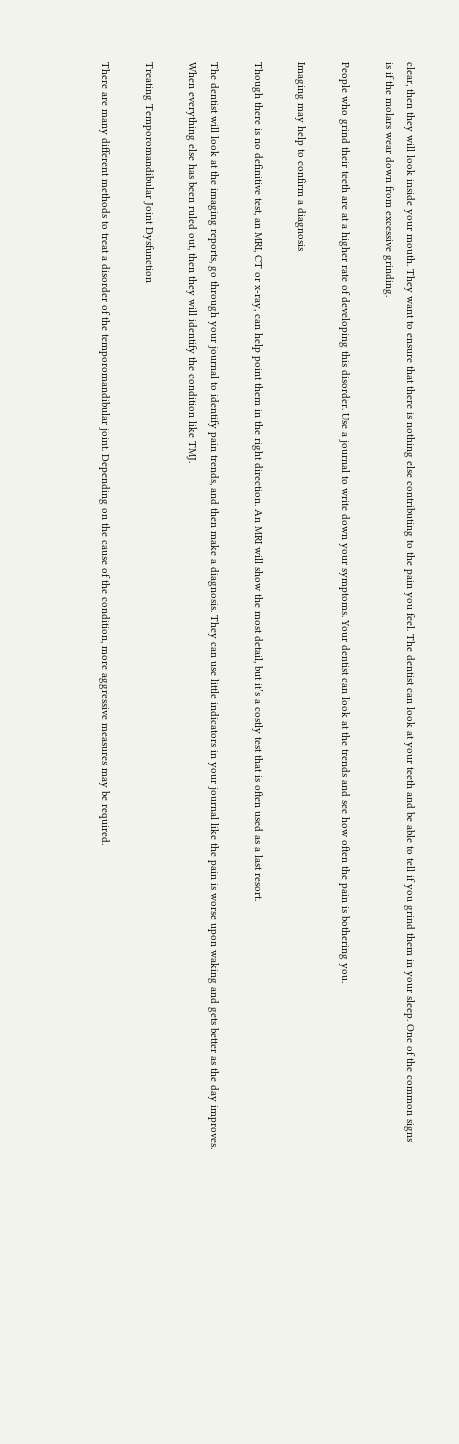clear, then they will look inside your mouth. They want to ensure that there is nothing else contributing to the pain you feel. The dentist can look at your teeth and be able to tell if you grind them in your sleep. One of the common signs is if the molars wear down from excessive grinding.

People who grind their teeth are at a higher rate of developing this disorder. Use a journal to write down your symptoms. Your dentist can look at the trends and see how often the pain is bothering you.

Imaging may help to confirm a diagnosis

Though there is no definitive test, an MRI, CT or x-ray, can help point them in the right direction. An MRI will show the most detail, but it’s a costly test that is often used as a last resort.

The dentist will look at the imaging reports, go through your journal to identify pain trends, and then make a diagnosis. They can use little indicators in your journal like the pain is worse upon waking and gets better as the day improves. When everything else has been ruled out, then they will identify the condition like TMJ.

Treating Temporomandibular Joint Dysfunction

There are many different methods to treat a disorder of the temporomandibular joint. Depending on the cause of the condition, more aggressive measures may be required.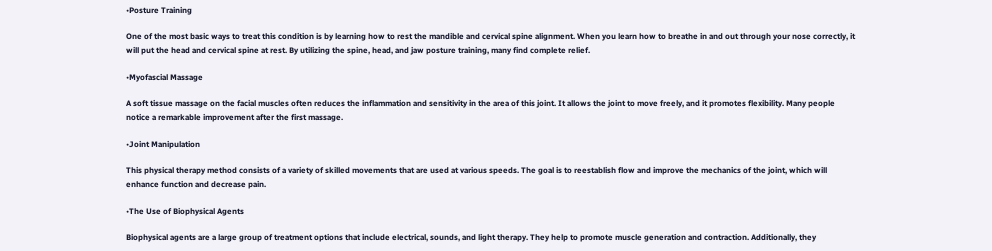•Posture Training

One of the most basic ways to treat this condition is by learning how to rest the mandible and cervical spine alignment. When you learn how to breathe in and out through your nose correctly, it will put the head and cervical spine at rest. By utilizing the spine, head, and jaw posture training, many find complete relief.

•Myofascial Massage

A soft tissue massage on the facial muscles often reduces the inflammation and sensitivity in the area of this joint. It allows the joint to move freely, and it promotes flexibility. Many people notice a remarkable improvement after the first massage.

•Joint Manipulation

This physical therapy method consists of a variety of skilled movements that are used at various speeds. The goal is to reestablish flow and improve the mechanics of the joint, which will enhance function and decrease pain.

•The Use of Biophysical Agents

Biophysical agents are a large group of treatment options that include electrical, sounds, and light therapy. They help to promote muscle generation and contraction. Additionally, they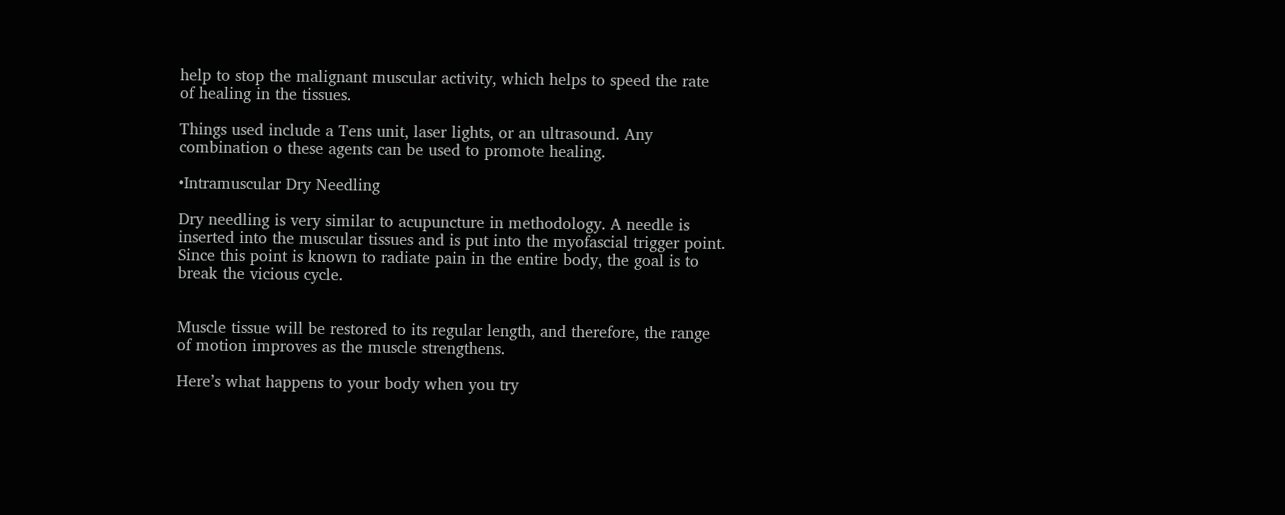help to stop the malignant muscular activity, which helps to speed the rate of healing in the tissues.

Things used include a Tens unit, laser lights, or an ultrasound. Any combination o these agents can be used to promote healing.

•Intramuscular Dry Needling

Dry needling is very similar to acupuncture in methodology. A needle is inserted into the muscular tissues and is put into the myofascial trigger point. Since this point is known to radiate pain in the entire body, the goal is to break the vicious cycle.


Muscle tissue will be restored to its regular length, and therefore, the range of motion improves as the muscle strengthens.

Here’s what happens to your body when you try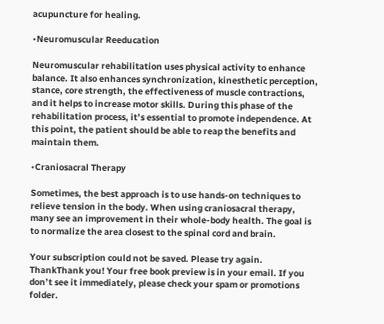acupuncture for healing.

•Neuromuscular Reeducation

Neuromuscular rehabilitation uses physical activity to enhance balance. It also enhances synchronization, kinesthetic perception, stance, core strength, the effectiveness of muscle contractions, and it helps to increase motor skills. During this phase of the rehabilitation process, it’s essential to promote independence. At this point, the patient should be able to reap the benefits and maintain them.

•Craniosacral Therapy

Sometimes, the best approach is to use hands-on techniques to relieve tension in the body. When using craniosacral therapy, many see an improvement in their whole-body health. The goal is to normalize the area closest to the spinal cord and brain.

Your subscription could not be saved. Please try again.
ThankThank you! Your free book preview is in your email. If you don’t see it immediately, please check your spam or promotions folder.